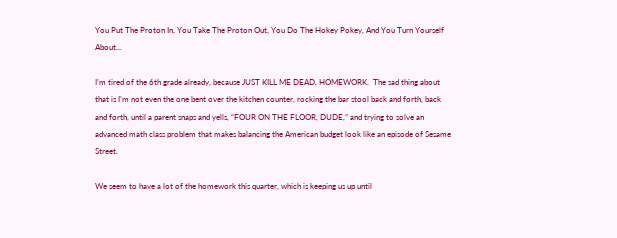You Put The Proton In, You Take The Proton Out, You Do The Hokey Pokey, And You Turn Yourself About…

I’m tired of the 6th grade already, because JUST KILL ME DEAD, HOMEWORK.  The sad thing about that is I’m not even the one bent over the kitchen counter, rocking the bar stool back and forth, back and forth, until a parent snaps and yells, “FOUR ON THE FLOOR, DUDE,” and trying to solve an advanced math class problem that makes balancing the American budget look like an episode of Sesame Street.

We seem to have a lot of the homework this quarter, which is keeping us up until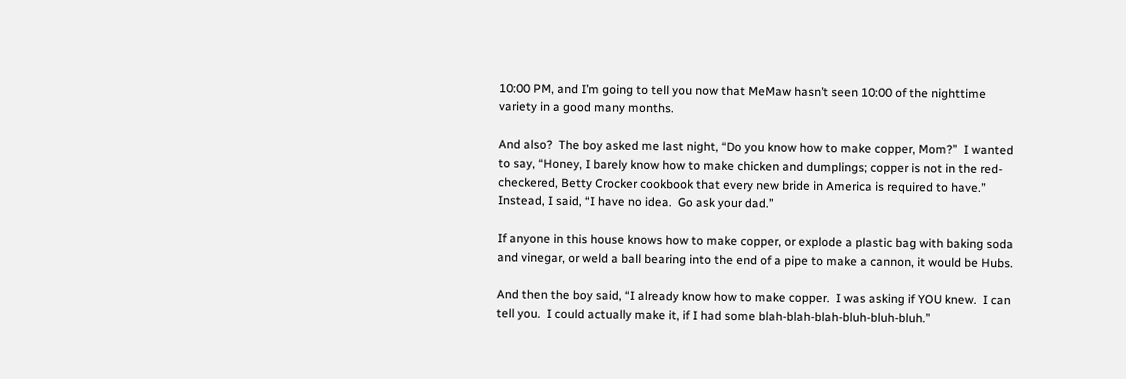10:00 PM, and I’m going to tell you now that MeMaw hasn’t seen 10:00 of the nighttime variety in a good many months.

And also?  The boy asked me last night, “Do you know how to make copper, Mom?”  I wanted to say, “Honey, I barely know how to make chicken and dumplings; copper is not in the red-checkered, Betty Crocker cookbook that every new bride in America is required to have.”  Instead, I said, “I have no idea.  Go ask your dad.”

If anyone in this house knows how to make copper, or explode a plastic bag with baking soda and vinegar, or weld a ball bearing into the end of a pipe to make a cannon, it would be Hubs.

And then the boy said, “I already know how to make copper.  I was asking if YOU knew.  I can tell you.  I could actually make it, if I had some blah-blah-blah-bluh-bluh-bluh.”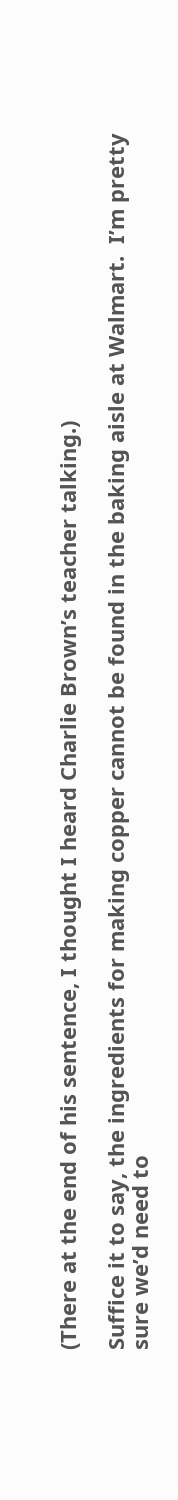(There at the end of his sentence, I thought I heard Charlie Brown’s teacher talking.)

Suffice it to say, the ingredients for making copper cannot be found in the baking aisle at Walmart.  I’m pretty sure we’d need to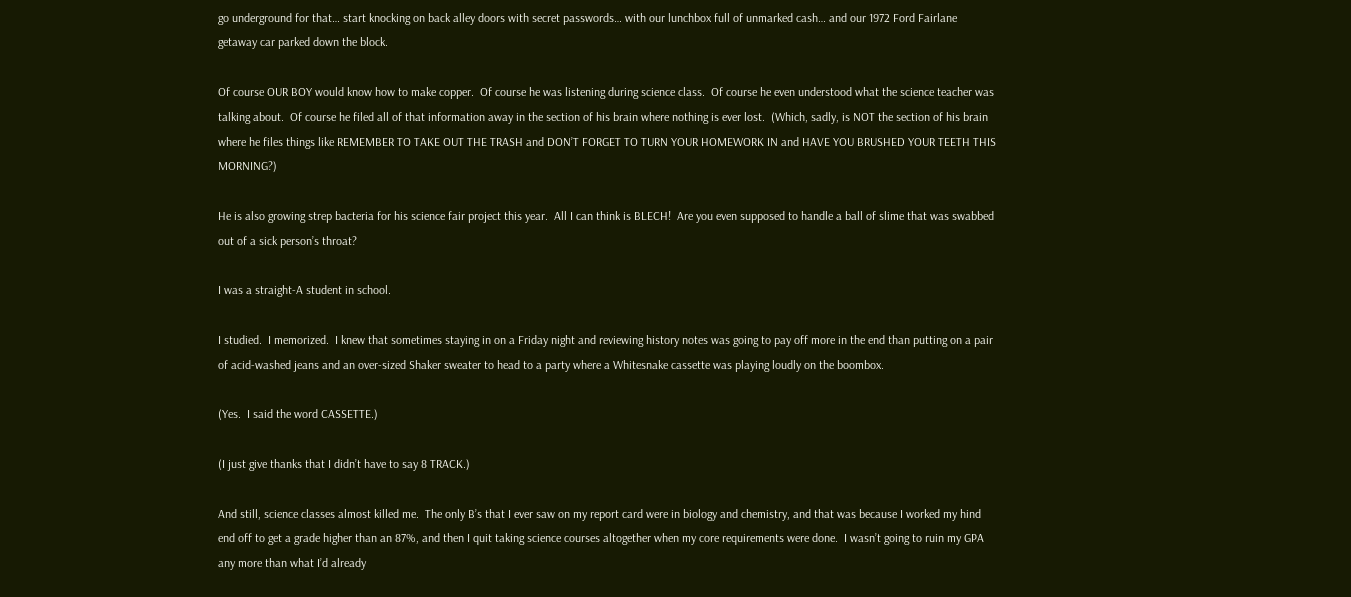go underground for that… start knocking on back alley doors with secret passwords… with our lunchbox full of unmarked cash… and our 1972 Ford Fairlane getaway car parked down the block.

Of course OUR BOY would know how to make copper.  Of course he was listening during science class.  Of course he even understood what the science teacher was talking about.  Of course he filed all of that information away in the section of his brain where nothing is ever lost.  (Which, sadly, is NOT the section of his brain where he files things like REMEMBER TO TAKE OUT THE TRASH and DON’T FORGET TO TURN YOUR HOMEWORK IN and HAVE YOU BRUSHED YOUR TEETH THIS MORNING?)

He is also growing strep bacteria for his science fair project this year.  All I can think is BLECH!  Are you even supposed to handle a ball of slime that was swabbed out of a sick person’s throat?

I was a straight-A student in school.

I studied.  I memorized.  I knew that sometimes staying in on a Friday night and reviewing history notes was going to pay off more in the end than putting on a pair of acid-washed jeans and an over-sized Shaker sweater to head to a party where a Whitesnake cassette was playing loudly on the boombox.

(Yes.  I said the word CASSETTE.)

(I just give thanks that I didn’t have to say 8 TRACK.)

And still, science classes almost killed me.  The only B’s that I ever saw on my report card were in biology and chemistry, and that was because I worked my hind end off to get a grade higher than an 87%, and then I quit taking science courses altogether when my core requirements were done.  I wasn’t going to ruin my GPA any more than what I’d already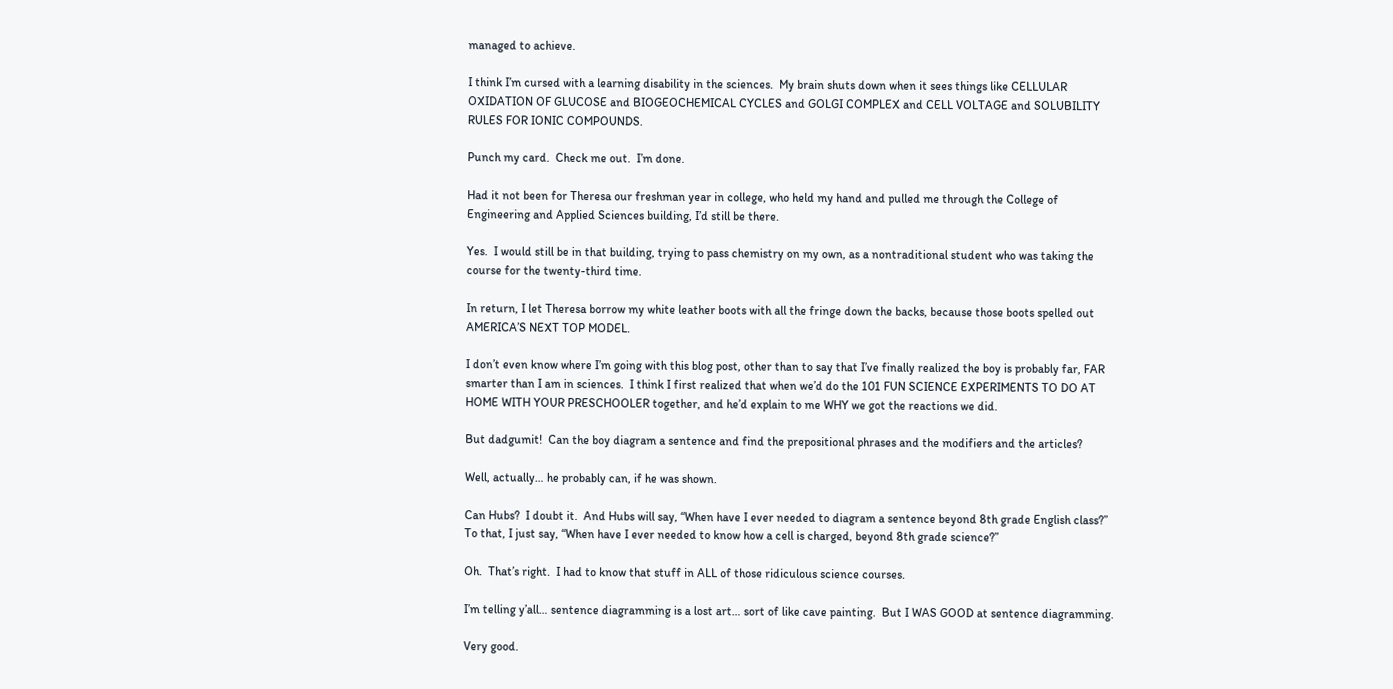managed to achieve.

I think I’m cursed with a learning disability in the sciences.  My brain shuts down when it sees things like CELLULAR OXIDATION OF GLUCOSE and BIOGEOCHEMICAL CYCLES and GOLGI COMPLEX and CELL VOLTAGE and SOLUBILITY RULES FOR IONIC COMPOUNDS.

Punch my card.  Check me out.  I’m done.

Had it not been for Theresa our freshman year in college, who held my hand and pulled me through the College of Engineering and Applied Sciences building, I’d still be there.

Yes.  I would still be in that building, trying to pass chemistry on my own, as a nontraditional student who was taking the course for the twenty-third time.

In return, I let Theresa borrow my white leather boots with all the fringe down the backs, because those boots spelled out AMERICA’S NEXT TOP MODEL.

I don’t even know where I’m going with this blog post, other than to say that I’ve finally realized the boy is probably far, FAR smarter than I am in sciences.  I think I first realized that when we’d do the 101 FUN SCIENCE EXPERIMENTS TO DO AT HOME WITH YOUR PRESCHOOLER together, and he’d explain to me WHY we got the reactions we did.

But dadgumit!  Can the boy diagram a sentence and find the prepositional phrases and the modifiers and the articles?

Well, actually… he probably can, if he was shown.

Can Hubs?  I doubt it.  And Hubs will say, “When have I ever needed to diagram a sentence beyond 8th grade English class?”  To that, I just say, “When have I ever needed to know how a cell is charged, beyond 8th grade science?”

Oh.  That’s right.  I had to know that stuff in ALL of those ridiculous science courses.

I’m telling y’all… sentence diagramming is a lost art… sort of like cave painting.  But I WAS GOOD at sentence diagramming.

Very good.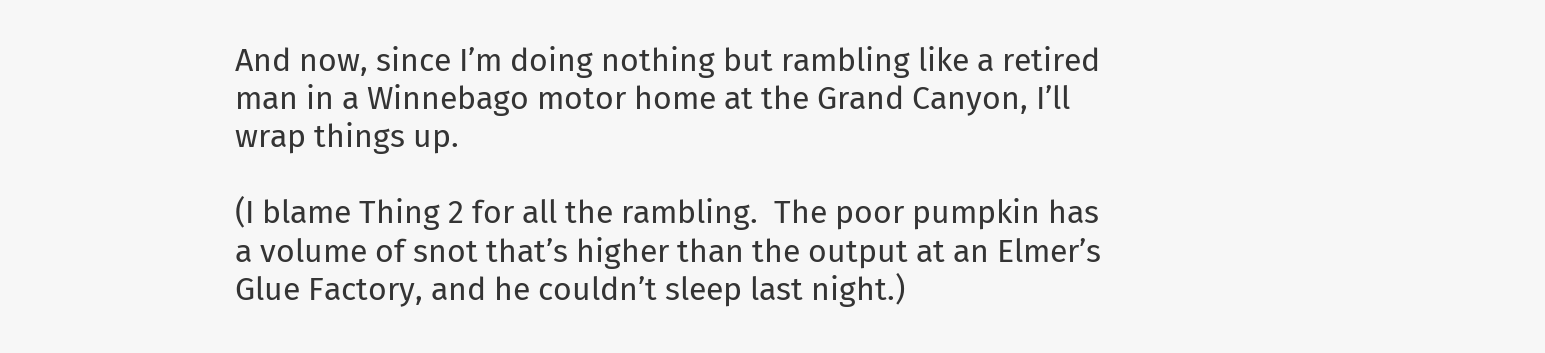And now, since I’m doing nothing but rambling like a retired man in a Winnebago motor home at the Grand Canyon, I’ll wrap things up.

(I blame Thing 2 for all the rambling.  The poor pumpkin has a volume of snot that’s higher than the output at an Elmer’s Glue Factory, and he couldn’t sleep last night.)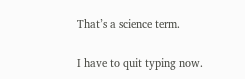That’s a science term.

I have to quit typing now.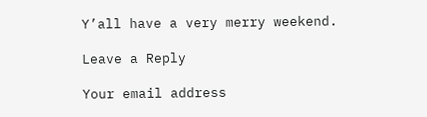Y’all have a very merry weekend.

Leave a Reply

Your email address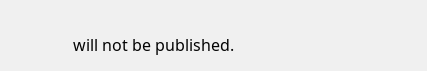will not be published.